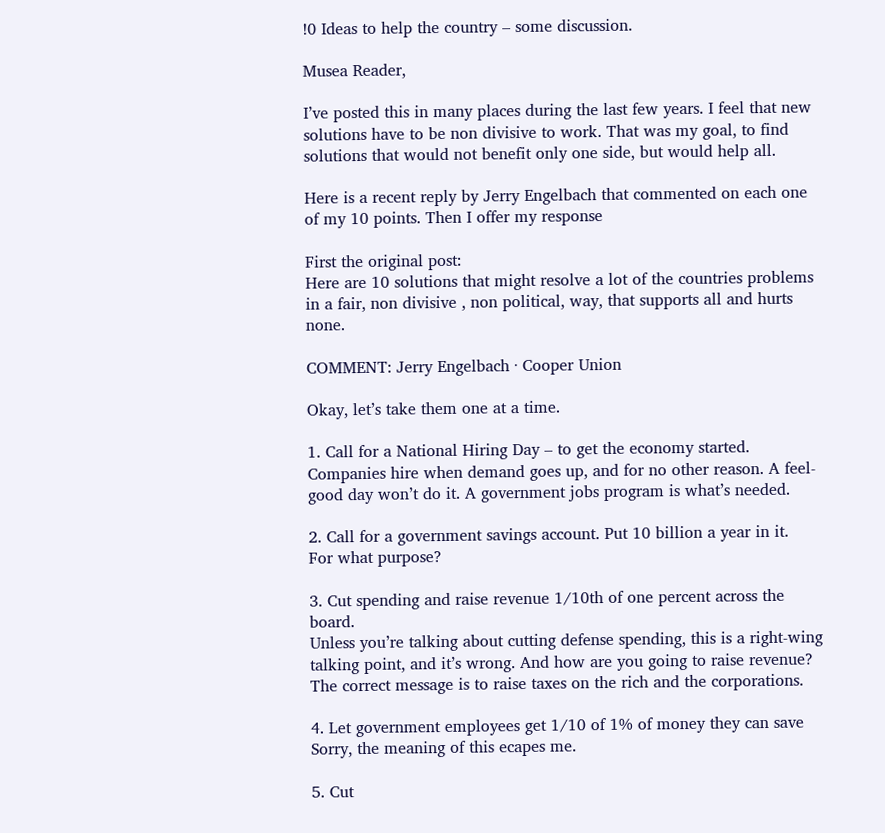!0 Ideas to help the country – some discussion.

Musea Reader,

I’ve posted this in many places during the last few years. I feel that new solutions have to be non divisive to work. That was my goal, to find solutions that would not benefit only one side, but would help all.

Here is a recent reply by Jerry Engelbach that commented on each one of my 10 points. Then I offer my response

First the original post:
Here are 10 solutions that might resolve a lot of the countries problems in a fair, non divisive , non political, way, that supports all and hurts none.

COMMENT: Jerry Engelbach · Cooper Union

Okay, let’s take them one at a time.

1. Call for a National Hiring Day – to get the economy started.
Companies hire when demand goes up, and for no other reason. A feel-good day won’t do it. A government jobs program is what’s needed.

2. Call for a government savings account. Put 10 billion a year in it.
For what purpose?

3. Cut spending and raise revenue 1/10th of one percent across the board.
Unless you’re talking about cutting defense spending, this is a right-wing talking point, and it’s wrong. And how are you going to raise revenue? The correct message is to raise taxes on the rich and the corporations.

4. Let government employees get 1/10 of 1% of money they can save
Sorry, the meaning of this ecapes me.

5. Cut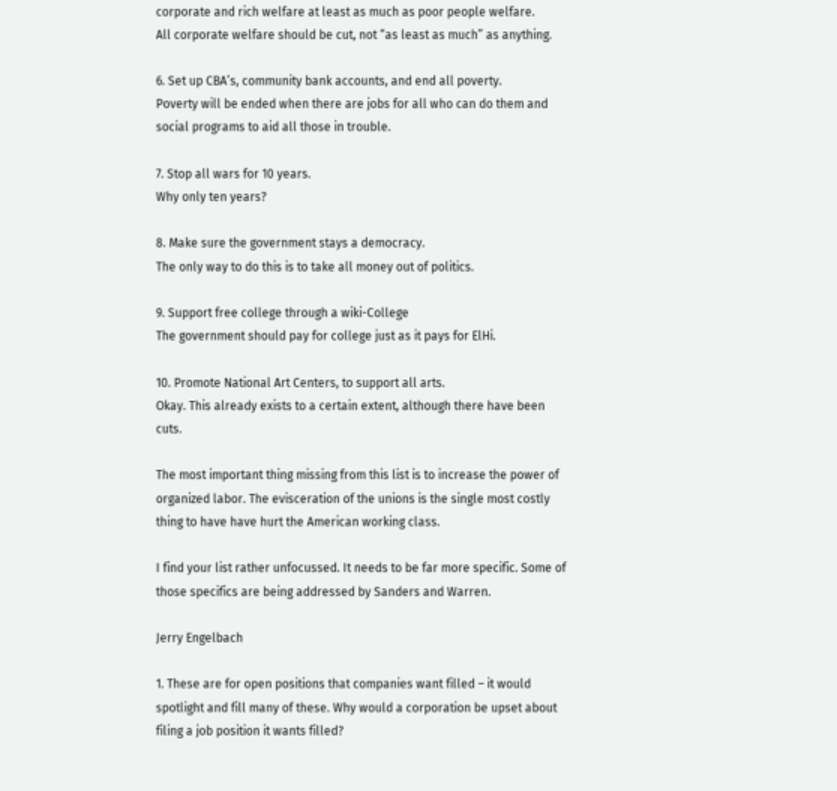corporate and rich welfare at least as much as poor people welfare.
All corporate welfare should be cut, not “as least as much” as anything.

6. Set up CBA’s, community bank accounts, and end all poverty.
Poverty will be ended when there are jobs for all who can do them and social programs to aid all those in trouble.

7. Stop all wars for 10 years.
Why only ten years?

8. Make sure the government stays a democracy.
The only way to do this is to take all money out of politics.

9. Support free college through a wiki-College
The government should pay for college just as it pays for ElHi.

10. Promote National Art Centers, to support all arts.
Okay. This already exists to a certain extent, although there have been cuts.

The most important thing missing from this list is to increase the power of organized labor. The evisceration of the unions is the single most costly thing to have have hurt the American working class.

I find your list rather unfocussed. It needs to be far more specific. Some of those specifics are being addressed by Sanders and Warren.

Jerry Engelbach

1. These are for open positions that companies want filled – it would spotlight and fill many of these. Why would a corporation be upset about filing a job position it wants filled?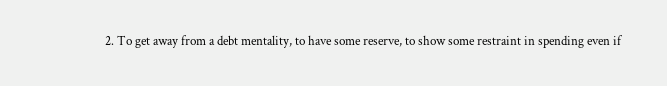2. To get away from a debt mentality, to have some reserve, to show some restraint in spending even if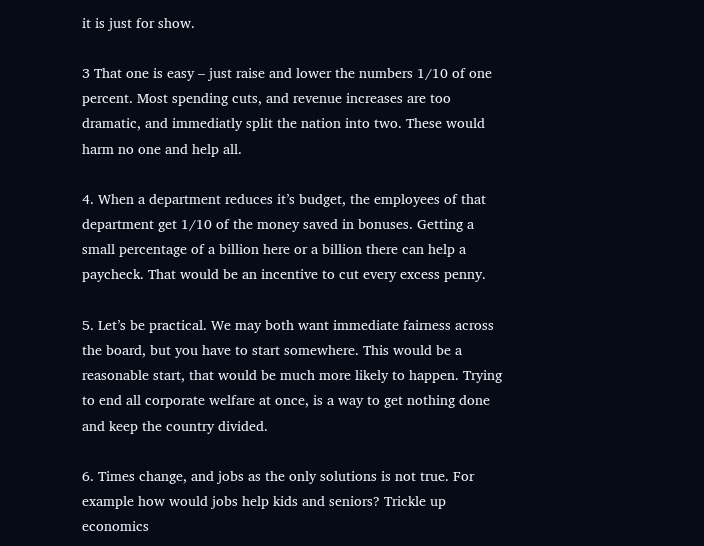it is just for show.

3 That one is easy – just raise and lower the numbers 1/10 of one percent. Most spending cuts, and revenue increases are too dramatic, and immediatly split the nation into two. These would harm no one and help all.

4. When a department reduces it’s budget, the employees of that department get 1/10 of the money saved in bonuses. Getting a small percentage of a billion here or a billion there can help a paycheck. That would be an incentive to cut every excess penny.

5. Let’s be practical. We may both want immediate fairness across the board, but you have to start somewhere. This would be a reasonable start, that would be much more likely to happen. Trying to end all corporate welfare at once, is a way to get nothing done and keep the country divided.

6. Times change, and jobs as the only solutions is not true. For example how would jobs help kids and seniors? Trickle up economics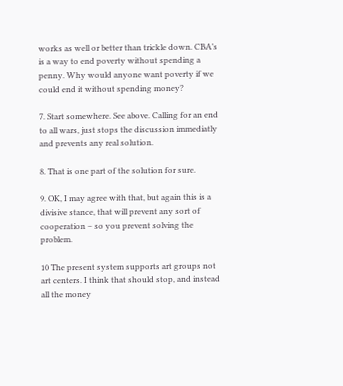works as well or better than trickle down. CBA’s is a way to end poverty without spending a penny. Why would anyone want poverty if we could end it without spending money?

7. Start somewhere. See above. Calling for an end to all wars, just stops the discussion immediatly and prevents any real solution.

8. That is one part of the solution for sure.

9. OK, I may agree with that, but again this is a divisive stance, that will prevent any sort of cooperation – so you prevent solving the problem.

10 The present system supports art groups not art centers. I think that should stop, and instead all the money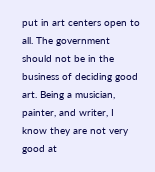put in art centers open to all. The government should not be in the business of deciding good art. Being a musician, painter, and writer, I know they are not very good at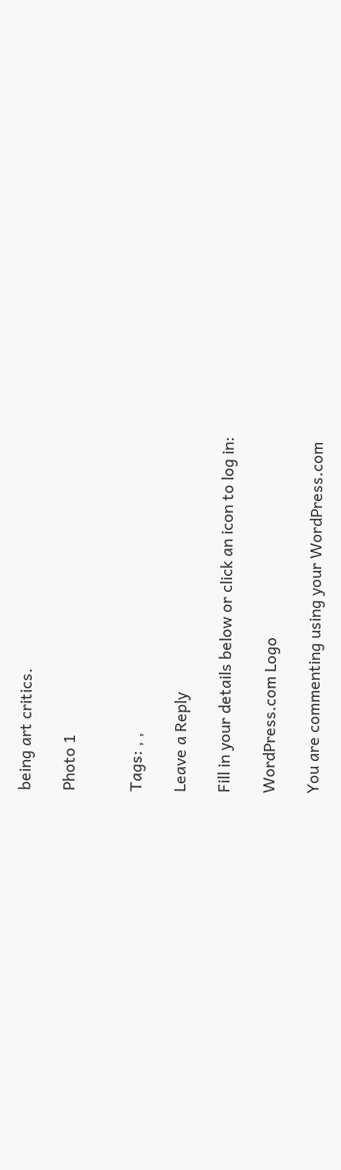being art critics.

Photo 1


Tags: , ,

Leave a Reply

Fill in your details below or click an icon to log in:

WordPress.com Logo

You are commenting using your WordPress.com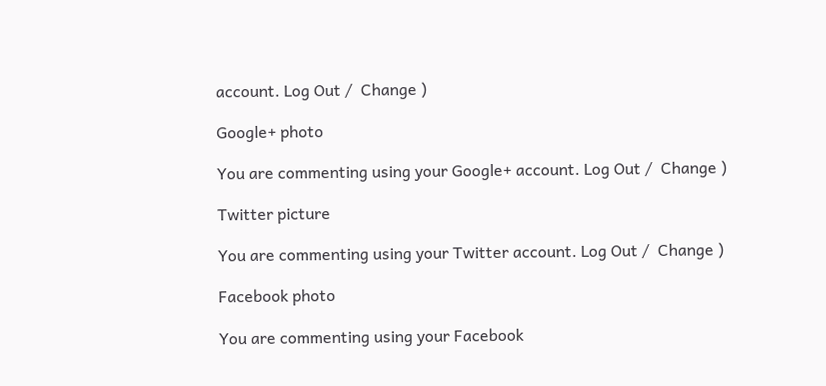account. Log Out /  Change )

Google+ photo

You are commenting using your Google+ account. Log Out /  Change )

Twitter picture

You are commenting using your Twitter account. Log Out /  Change )

Facebook photo

You are commenting using your Facebook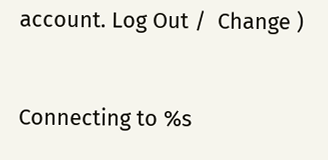account. Log Out /  Change )


Connecting to %s